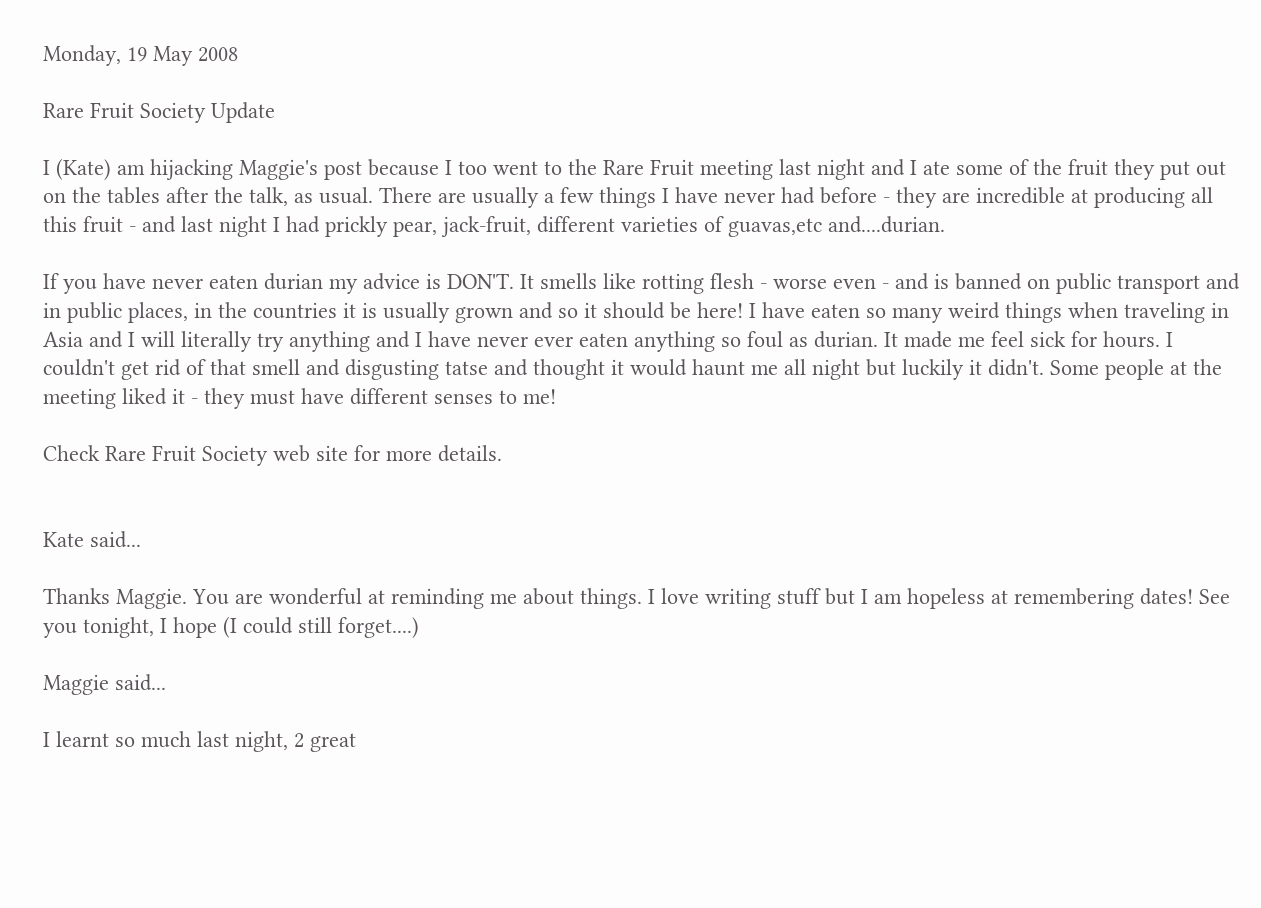Monday, 19 May 2008

Rare Fruit Society Update

I (Kate) am hijacking Maggie's post because I too went to the Rare Fruit meeting last night and I ate some of the fruit they put out on the tables after the talk, as usual. There are usually a few things I have never had before - they are incredible at producing all this fruit - and last night I had prickly pear, jack-fruit, different varieties of guavas,etc and....durian.

If you have never eaten durian my advice is DON'T. It smells like rotting flesh - worse even - and is banned on public transport and in public places, in the countries it is usually grown and so it should be here! I have eaten so many weird things when traveling in Asia and I will literally try anything and I have never ever eaten anything so foul as durian. It made me feel sick for hours. I couldn't get rid of that smell and disgusting tatse and thought it would haunt me all night but luckily it didn't. Some people at the meeting liked it - they must have different senses to me!

Check Rare Fruit Society web site for more details.


Kate said...

Thanks Maggie. You are wonderful at reminding me about things. I love writing stuff but I am hopeless at remembering dates! See you tonight, I hope (I could still forget....)

Maggie said...

I learnt so much last night, 2 great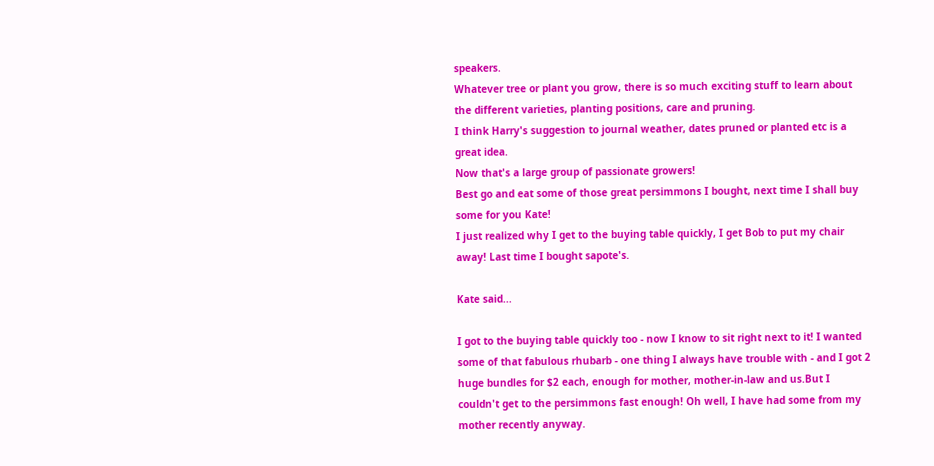speakers.
Whatever tree or plant you grow, there is so much exciting stuff to learn about the different varieties, planting positions, care and pruning.
I think Harry's suggestion to journal weather, dates pruned or planted etc is a great idea.
Now that's a large group of passionate growers!
Best go and eat some of those great persimmons I bought, next time I shall buy some for you Kate!
I just realized why I get to the buying table quickly, I get Bob to put my chair away! Last time I bought sapote's.

Kate said...

I got to the buying table quickly too - now I know to sit right next to it! I wanted some of that fabulous rhubarb - one thing I always have trouble with - and I got 2 huge bundles for $2 each, enough for mother, mother-in-law and us.But I couldn't get to the persimmons fast enough! Oh well, I have had some from my mother recently anyway.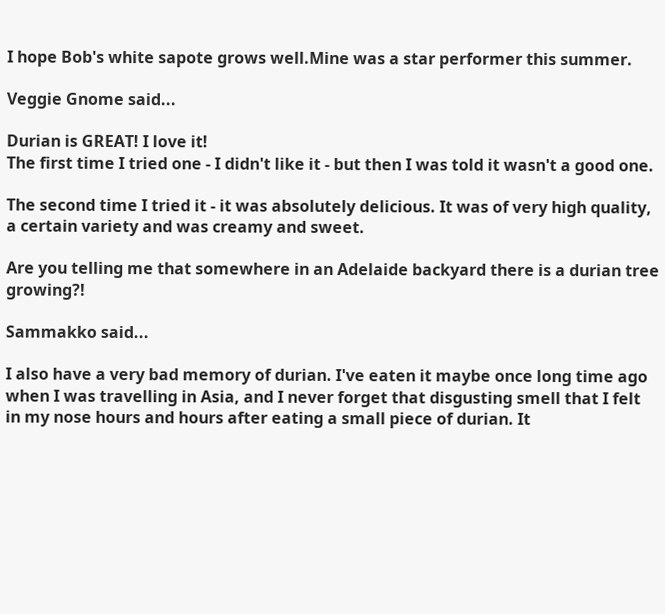I hope Bob's white sapote grows well.Mine was a star performer this summer.

Veggie Gnome said...

Durian is GREAT! I love it!
The first time I tried one - I didn't like it - but then I was told it wasn't a good one.

The second time I tried it - it was absolutely delicious. It was of very high quality, a certain variety and was creamy and sweet.

Are you telling me that somewhere in an Adelaide backyard there is a durian tree growing?!

Sammakko said...

I also have a very bad memory of durian. I've eaten it maybe once long time ago when I was travelling in Asia, and I never forget that disgusting smell that I felt in my nose hours and hours after eating a small piece of durian. It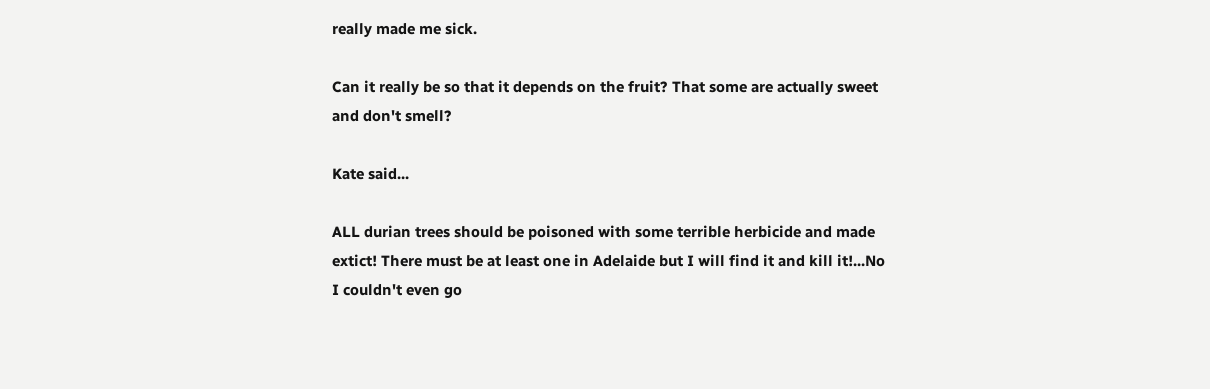really made me sick.

Can it really be so that it depends on the fruit? That some are actually sweet and don't smell?

Kate said...

ALL durian trees should be poisoned with some terrible herbicide and made extict! There must be at least one in Adelaide but I will find it and kill it!...No I couldn't even go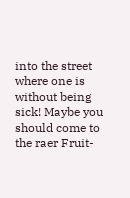into the street where one is without being sick! Maybe you should come to the raer Fruit-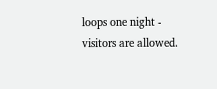loops one night - visitors are allowed.